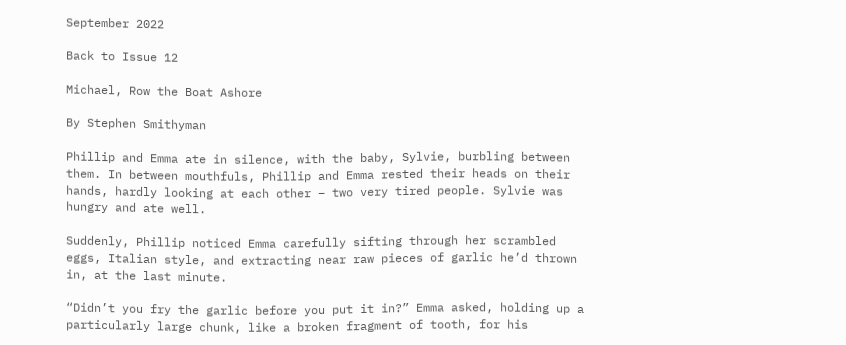September 2022

Back to Issue 12

Michael, Row the Boat Ashore

By Stephen Smithyman

Phillip and Emma ate in silence, with the baby, Sylvie, burbling between them. In between mouthfuls, Phillip and Emma rested their heads on their hands, hardly looking at each other – two very tired people. Sylvie was hungry and ate well.

Suddenly, Phillip noticed Emma carefully sifting through her scrambled eggs, Italian style, and extracting near raw pieces of garlic he’d thrown in, at the last minute.

“Didn’t you fry the garlic before you put it in?” Emma asked, holding up a particularly large chunk, like a broken fragment of tooth, for his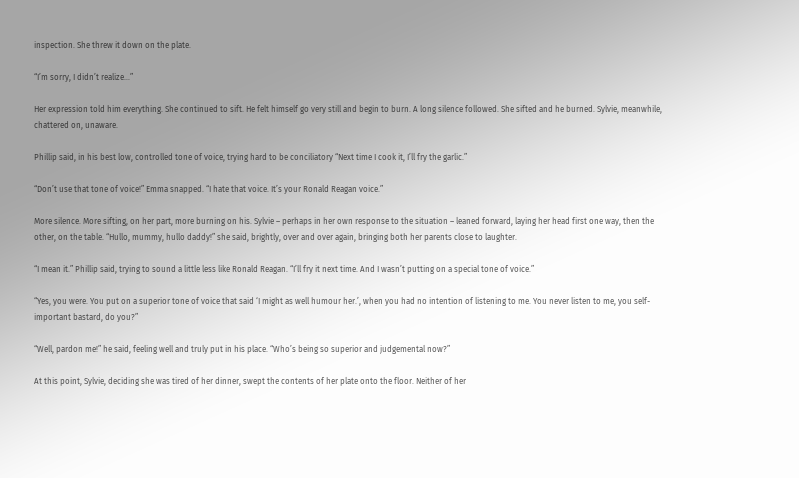inspection. She threw it down on the plate.

“I’m sorry, I didn’t realize…”

Her expression told him everything. She continued to sift. He felt himself go very still and begin to burn. A long silence followed. She sifted and he burned. Sylvie, meanwhile, chattered on, unaware.

Phillip said, in his best low, controlled tone of voice, trying hard to be conciliatory “Next time I cook it, I’ll fry the garlic.”

“Don’t use that tone of voice!” Emma snapped. “I hate that voice. It’s your Ronald Reagan voice.”

More silence. More sifting, on her part, more burning on his. Sylvie – perhaps in her own response to the situation – leaned forward, laying her head first one way, then the other, on the table. “Hullo, mummy, hullo daddy!” she said, brightly, over and over again, bringing both her parents close to laughter.

“I mean it.” Phillip said, trying to sound a little less like Ronald Reagan. “I’ll fry it next time. And I wasn’t putting on a special tone of voice.”

“Yes, you were. You put on a superior tone of voice that said ‘I might as well humour her.’, when you had no intention of listening to me. You never listen to me, you self-important bastard, do you?”

“Well, pardon me!” he said, feeling well and truly put in his place. “Who’s being so superior and judgemental now?”

At this point, Sylvie, deciding she was tired of her dinner, swept the contents of her plate onto the floor. Neither of her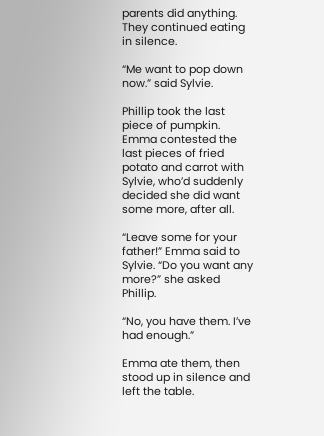parents did anything. They continued eating in silence.

“Me want to pop down now.” said Sylvie.

Phillip took the last piece of pumpkin. Emma contested the last pieces of fried potato and carrot with Sylvie, who’d suddenly decided she did want some more, after all.

“Leave some for your father!” Emma said to Sylvie. “Do you want any more?” she asked Phillip.

“No, you have them. I’ve had enough.”

Emma ate them, then stood up in silence and left the table.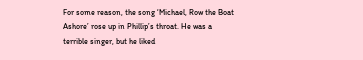For some reason, the song ‘Michael, Row the Boat Ashore’ rose up in Phillip’s throat. He was a terrible singer, but he liked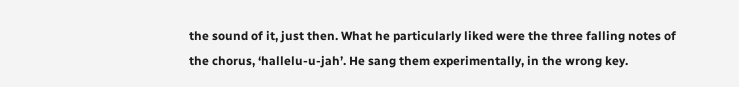the sound of it, just then. What he particularly liked were the three falling notes of the chorus, ‘hallelu-u-jah’. He sang them experimentally, in the wrong key.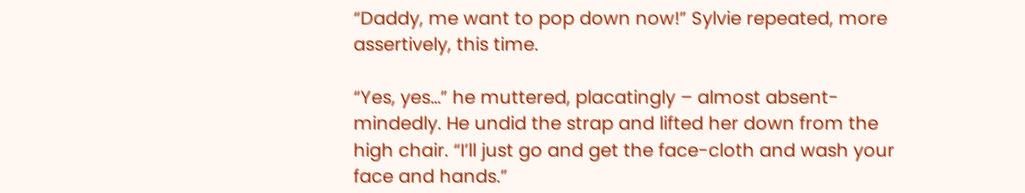“Daddy, me want to pop down now!” Sylvie repeated, more assertively, this time.

“Yes, yes…” he muttered, placatingly – almost absent-mindedly. He undid the strap and lifted her down from the high chair. “I’ll just go and get the face-cloth and wash your face and hands.”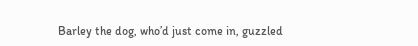Barley the dog, who’d just come in, guzzled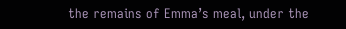the remains of Emma’s meal, under the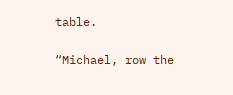table.

“Michael, row the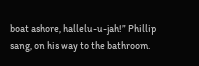boat ashore, hallelu-u-jah!” Phillip sang, on his way to the bathroom.